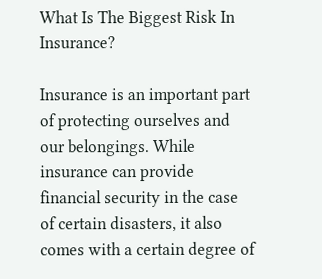What Is The Biggest Risk In Insurance?

Insurance is an important part of protecting ourselves and our belongings. While insurance can provide financial security in the case of certain disasters, it also comes with a certain degree of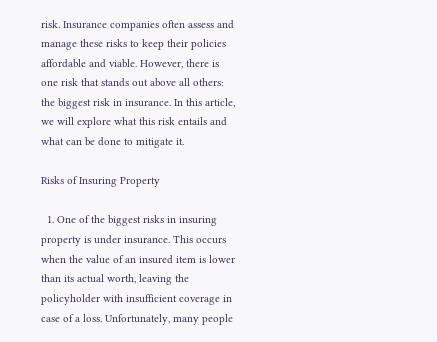risk. Insurance companies often assess and manage these risks to keep their policies affordable and viable. However, there is one risk that stands out above all others: the biggest risk in insurance. In this article, we will explore what this risk entails and what can be done to mitigate it.

Risks of Insuring Property

  1. One of the biggest risks in insuring property is under insurance. This occurs when the value of an insured item is lower than its actual worth, leaving the policyholder with insufficient coverage in case of a loss. Unfortunately, many people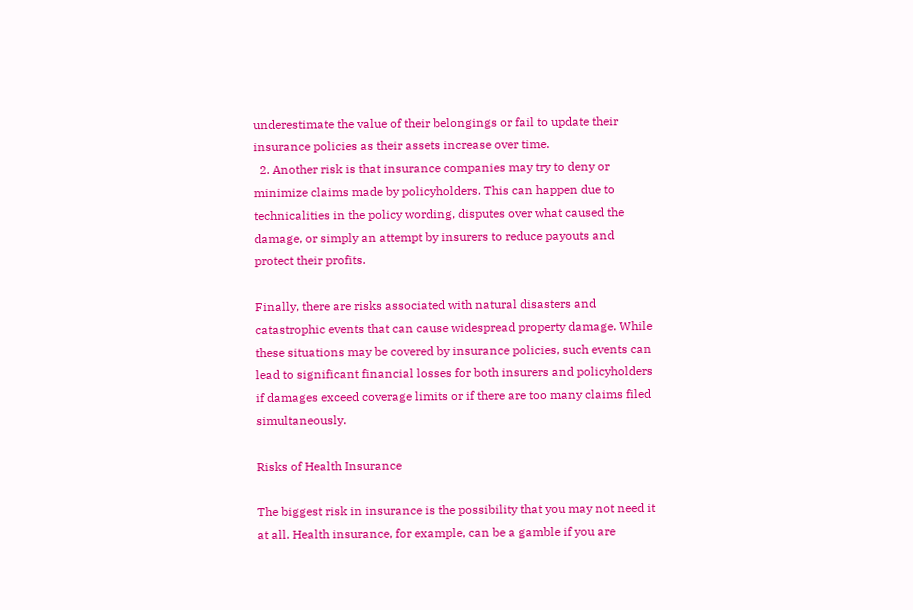underestimate the value of their belongings or fail to update their insurance policies as their assets increase over time.
  2. Another risk is that insurance companies may try to deny or minimize claims made by policyholders. This can happen due to technicalities in the policy wording, disputes over what caused the damage, or simply an attempt by insurers to reduce payouts and protect their profits.

Finally, there are risks associated with natural disasters and catastrophic events that can cause widespread property damage. While these situations may be covered by insurance policies, such events can lead to significant financial losses for both insurers and policyholders if damages exceed coverage limits or if there are too many claims filed simultaneously.

Risks of Health Insurance

The biggest risk in insurance is the possibility that you may not need it at all. Health insurance, for example, can be a gamble if you are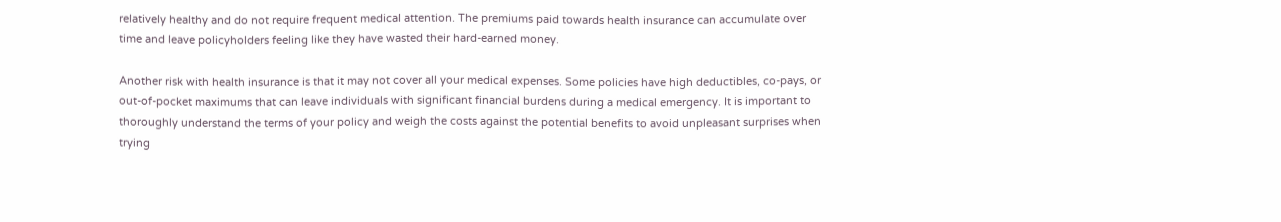relatively healthy and do not require frequent medical attention. The premiums paid towards health insurance can accumulate over time and leave policyholders feeling like they have wasted their hard-earned money.

Another risk with health insurance is that it may not cover all your medical expenses. Some policies have high deductibles, co-pays, or out-of-pocket maximums that can leave individuals with significant financial burdens during a medical emergency. It is important to thoroughly understand the terms of your policy and weigh the costs against the potential benefits to avoid unpleasant surprises when trying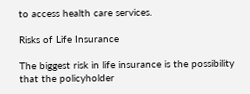to access health care services.

Risks of Life Insurance

The biggest risk in life insurance is the possibility that the policyholder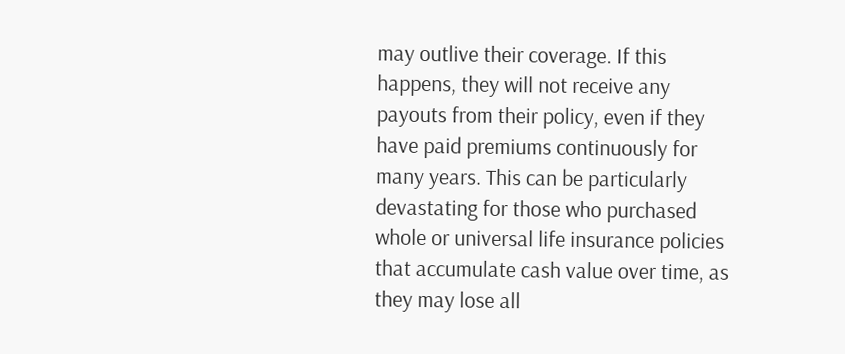may outlive their coverage. If this happens, they will not receive any payouts from their policy, even if they have paid premiums continuously for many years. This can be particularly devastating for those who purchased whole or universal life insurance policies that accumulate cash value over time, as they may lose all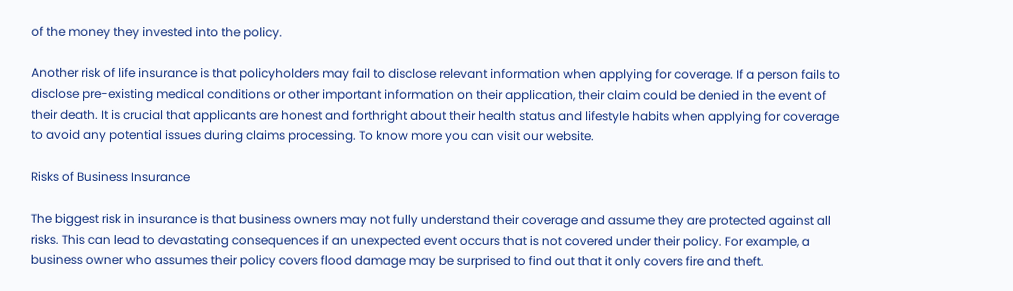of the money they invested into the policy.

Another risk of life insurance is that policyholders may fail to disclose relevant information when applying for coverage. If a person fails to disclose pre-existing medical conditions or other important information on their application, their claim could be denied in the event of their death. It is crucial that applicants are honest and forthright about their health status and lifestyle habits when applying for coverage to avoid any potential issues during claims processing. To know more you can visit our website.

Risks of Business Insurance

The biggest risk in insurance is that business owners may not fully understand their coverage and assume they are protected against all risks. This can lead to devastating consequences if an unexpected event occurs that is not covered under their policy. For example, a business owner who assumes their policy covers flood damage may be surprised to find out that it only covers fire and theft.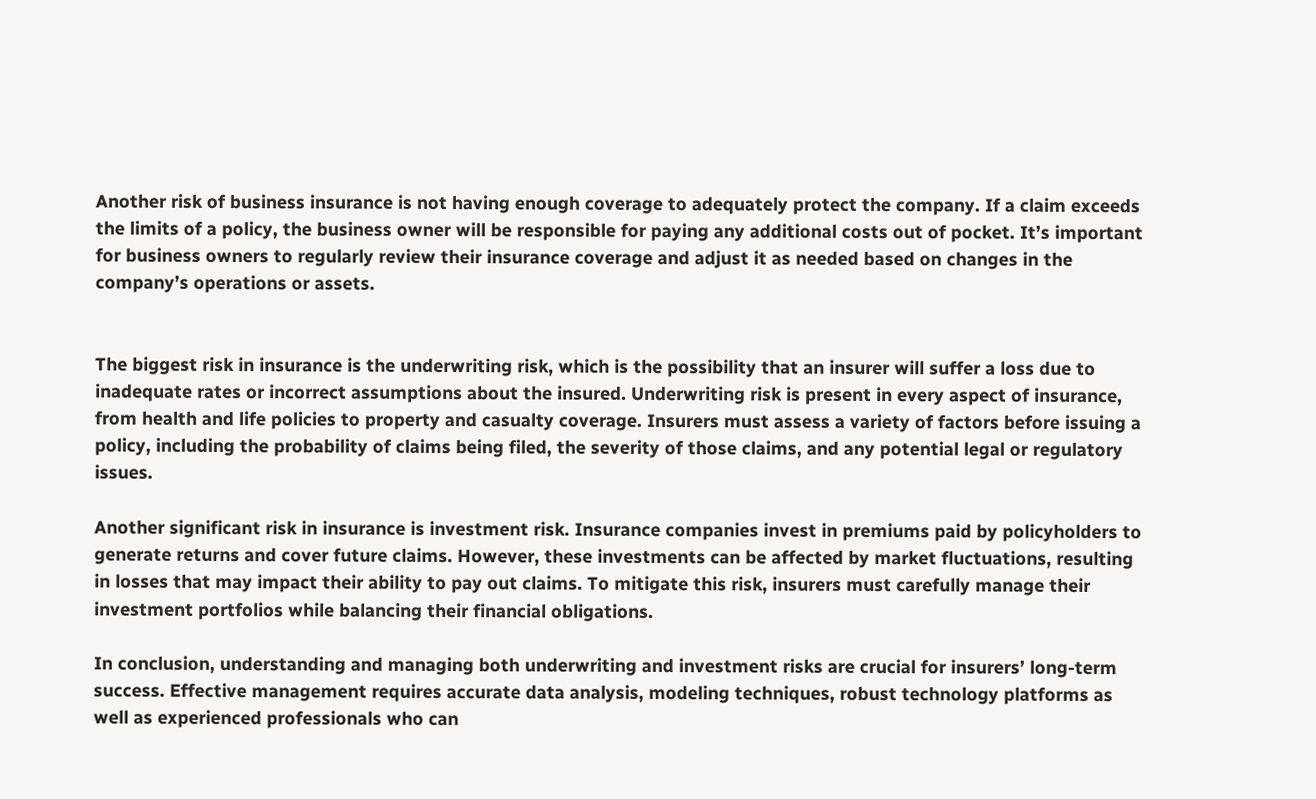Another risk of business insurance is not having enough coverage to adequately protect the company. If a claim exceeds the limits of a policy, the business owner will be responsible for paying any additional costs out of pocket. It’s important for business owners to regularly review their insurance coverage and adjust it as needed based on changes in the company’s operations or assets.


The biggest risk in insurance is the underwriting risk, which is the possibility that an insurer will suffer a loss due to inadequate rates or incorrect assumptions about the insured. Underwriting risk is present in every aspect of insurance, from health and life policies to property and casualty coverage. Insurers must assess a variety of factors before issuing a policy, including the probability of claims being filed, the severity of those claims, and any potential legal or regulatory issues.

Another significant risk in insurance is investment risk. Insurance companies invest in premiums paid by policyholders to generate returns and cover future claims. However, these investments can be affected by market fluctuations, resulting in losses that may impact their ability to pay out claims. To mitigate this risk, insurers must carefully manage their investment portfolios while balancing their financial obligations.

In conclusion, understanding and managing both underwriting and investment risks are crucial for insurers’ long-term success. Effective management requires accurate data analysis, modeling techniques, robust technology platforms as well as experienced professionals who can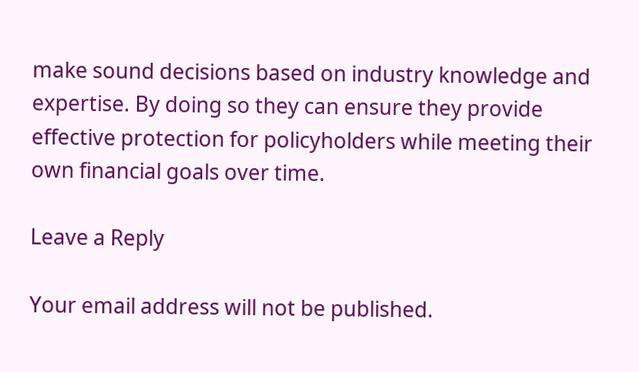make sound decisions based on industry knowledge and expertise. By doing so they can ensure they provide effective protection for policyholders while meeting their own financial goals over time.

Leave a Reply

Your email address will not be published.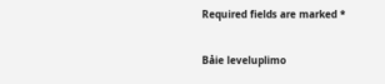Required fields are marked *

Bảie leveluplimo